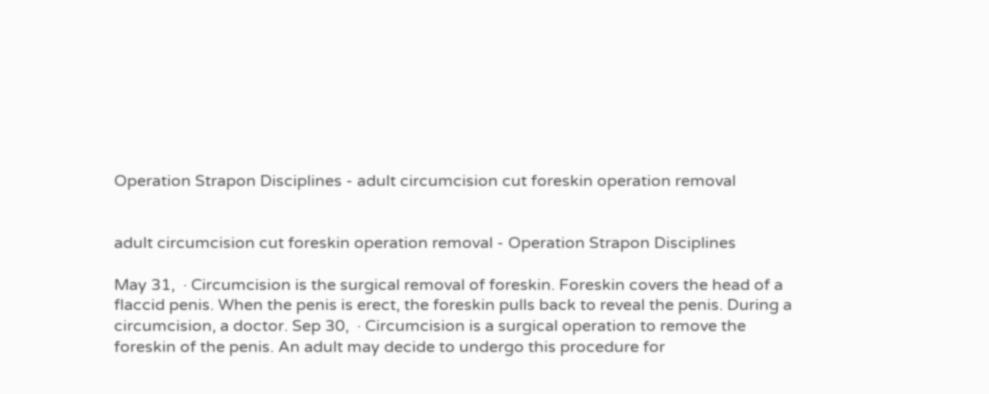Operation Strapon Disciplines - adult circumcision cut foreskin operation removal


adult circumcision cut foreskin operation removal - Operation Strapon Disciplines

May 31,  · Circumcision is the surgical removal of foreskin. Foreskin covers the head of a flaccid penis. When the penis is erect, the foreskin pulls back to reveal the penis. During a circumcision, a doctor. Sep 30,  · Circumcision is a surgical operation to remove the foreskin of the penis. An adult may decide to undergo this procedure for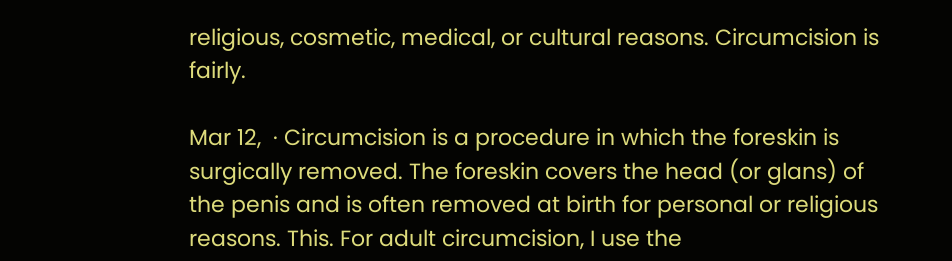religious, cosmetic, medical, or cultural reasons. Circumcision is fairly.

Mar 12,  · Circumcision is a procedure in which the foreskin is surgically removed. The foreskin covers the head (or glans) of the penis and is often removed at birth for personal or religious reasons. This. For adult circumcision, I use the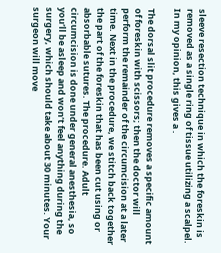sleeve resection technique in which the foreskin is removed as a single ring of tissue utilizing a scalpel. In my opinion, this gives a .

The dorsal slit procedure removes a specific amount of foreskin with scissors; then the doctor will perform the remainder of the circumcision at a later time. Next in the procedure, we stitch back together the part of the foreskin that has been cut using or absorbable sutures. The procedure. Adult circumcision is done under general anesthesia, so you’ll be asleep and won’t feel anything during the surgery, which should take about 30 minutes. Your surgeon will move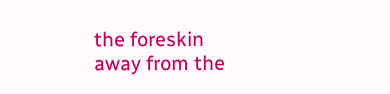the foreskin away from the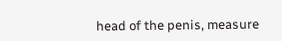head of the penis, measure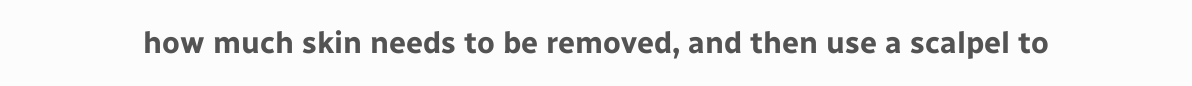how much skin needs to be removed, and then use a scalpel to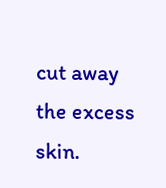cut away the excess skin.